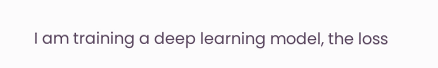I am training a deep learning model, the loss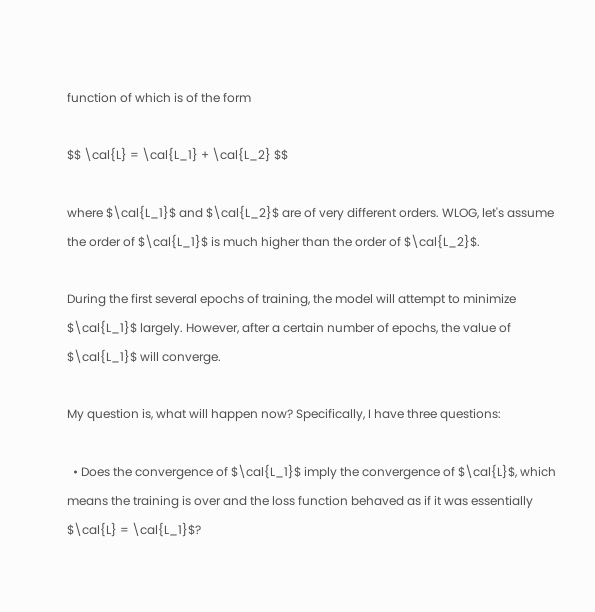function of which is of the form

$$ \cal{L} = \cal{L_1} + \cal{L_2} $$

where $\cal{L_1}$ and $\cal{L_2}$ are of very different orders. WLOG, let's assume the order of $\cal{L_1}$ is much higher than the order of $\cal{L_2}$.

During the first several epochs of training, the model will attempt to minimize $\cal{L_1}$ largely. However, after a certain number of epochs, the value of $\cal{L_1}$ will converge.

My question is, what will happen now? Specifically, I have three questions:

  • Does the convergence of $\cal{L_1}$ imply the convergence of $\cal{L}$, which means the training is over and the loss function behaved as if it was essentially $\cal{L} = \cal{L_1}$?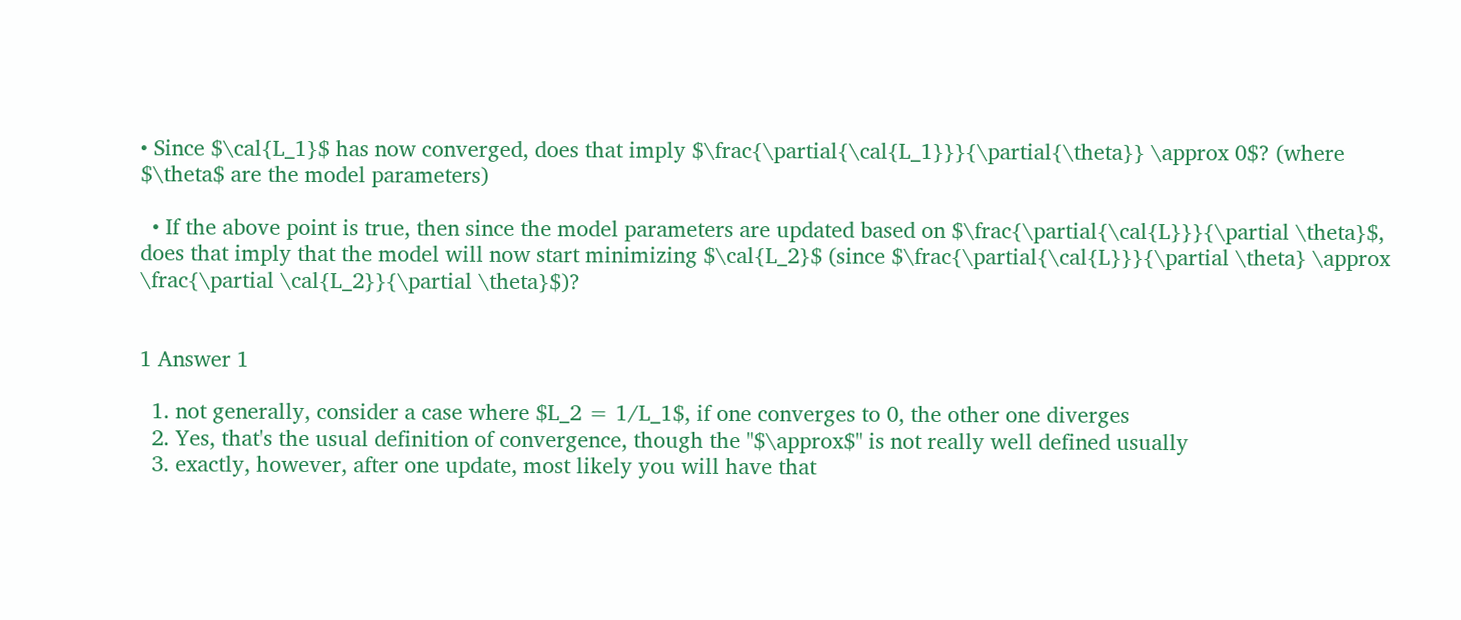• Since $\cal{L_1}$ has now converged, does that imply $\frac{\partial{\cal{L_1}}}{\partial{\theta}} \approx 0$? (where $\theta$ are the model parameters)

  • If the above point is true, then since the model parameters are updated based on $\frac{\partial{\cal{L}}}{\partial \theta}$, does that imply that the model will now start minimizing $\cal{L_2}$ (since $\frac{\partial{\cal{L}}}{\partial \theta} \approx \frac{\partial \cal{L_2}}{\partial \theta}$)?


1 Answer 1

  1. not generally, consider a case where $L_2 = 1/L_1$, if one converges to 0, the other one diverges
  2. Yes, that's the usual definition of convergence, though the "$\approx$" is not really well defined usually
  3. exactly, however, after one update, most likely you will have that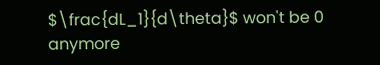$\frac{dL_1}{d\theta}$ won't be 0 anymore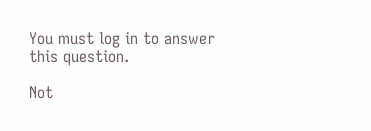You must log in to answer this question.

Not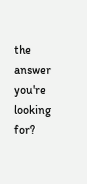the answer you're looking for?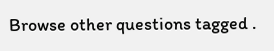Browse other questions tagged .